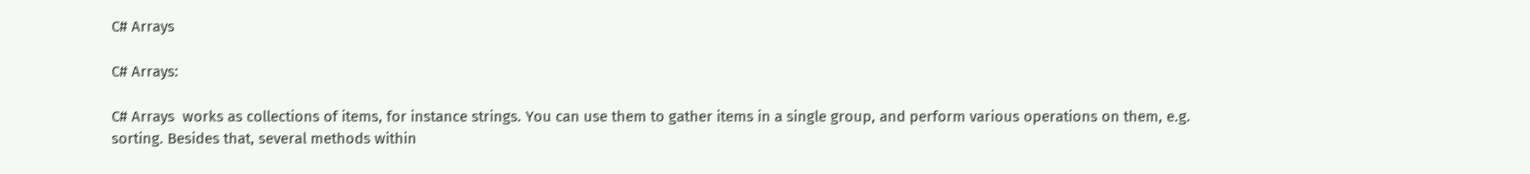C# Arrays

C# Arrays:

C# Arrays  works as collections of items, for instance strings. You can use them to gather items in a single group, and perform various operations on them, e.g. sorting. Besides that, several methods within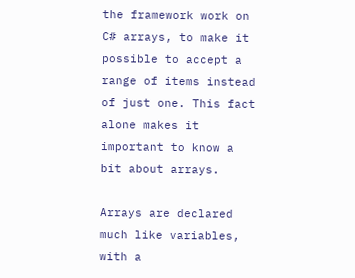the framework work on C# arrays, to make it possible to accept a range of items instead of just one. This fact alone makes it important to know a bit about arrays.

Arrays are declared much like variables, with a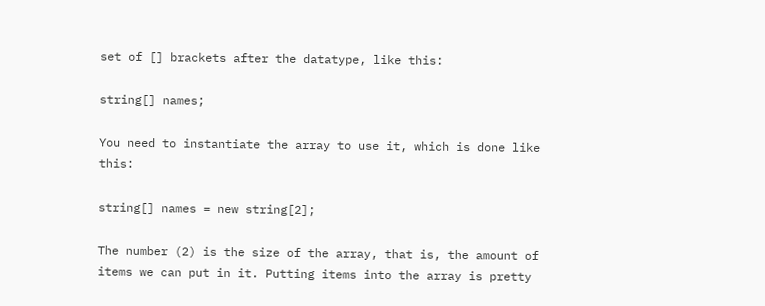set of [] brackets after the datatype, like this:

string[] names;

You need to instantiate the array to use it, which is done like this:

string[] names = new string[2];

The number (2) is the size of the array, that is, the amount of items we can put in it. Putting items into the array is pretty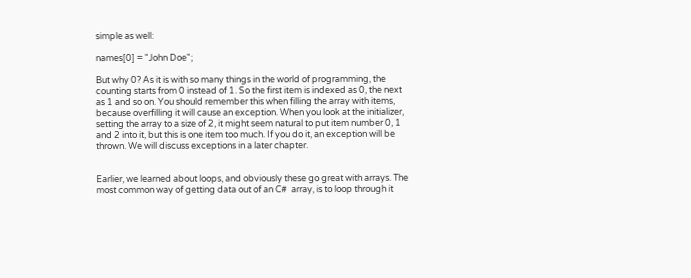simple as well:

names[0] = "John Doe";

But why 0? As it is with so many things in the world of programming, the counting starts from 0 instead of 1. So the first item is indexed as 0, the next as 1 and so on. You should remember this when filling the array with items, because overfilling it will cause an exception. When you look at the initializer, setting the array to a size of 2, it might seem natural to put item number 0, 1 and 2 into it, but this is one item too much. If you do it, an exception will be thrown. We will discuss exceptions in a later chapter.


Earlier, we learned about loops, and obviously these go great with arrays. The most common way of getting data out of an C#  array, is to loop through it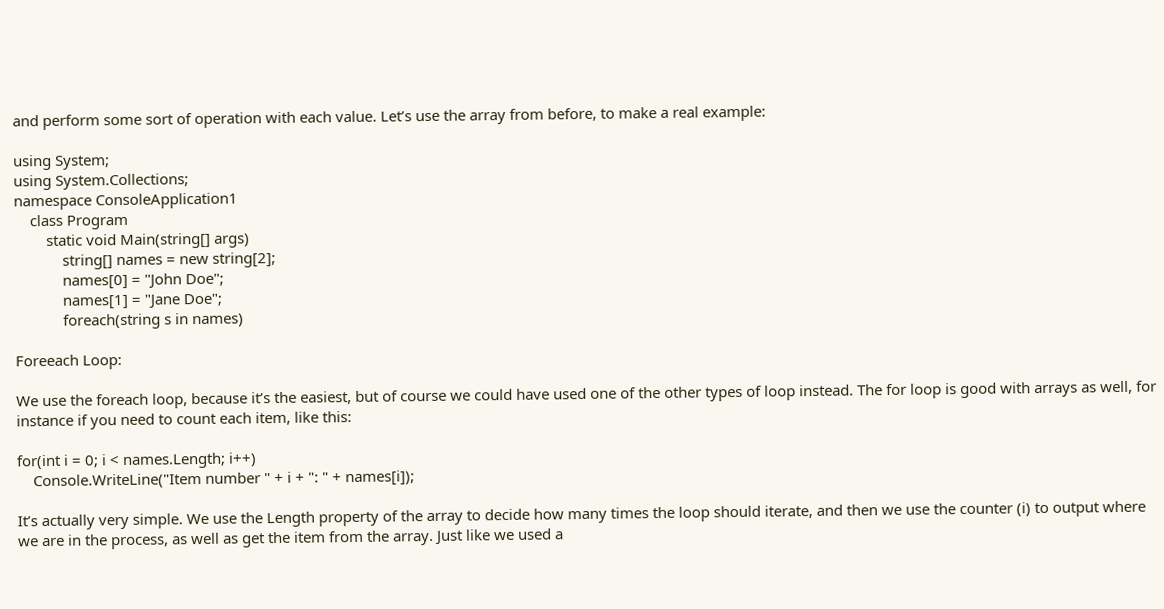and perform some sort of operation with each value. Let’s use the array from before, to make a real example:

using System;
using System.Collections;
namespace ConsoleApplication1
    class Program
        static void Main(string[] args)
            string[] names = new string[2];
            names[0] = "John Doe";
            names[1] = "Jane Doe";
            foreach(string s in names)

Foreeach Loop:

We use the foreach loop, because it’s the easiest, but of course we could have used one of the other types of loop instead. The for loop is good with arrays as well, for instance if you need to count each item, like this:

for(int i = 0; i < names.Length; i++)
    Console.WriteLine("Item number " + i + ": " + names[i]);

It’s actually very simple. We use the Length property of the array to decide how many times the loop should iterate, and then we use the counter (i) to output where we are in the process, as well as get the item from the array. Just like we used a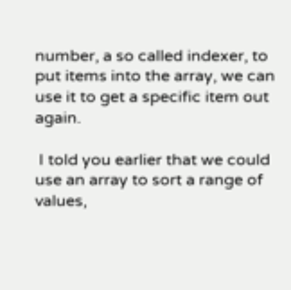number, a so called indexer, to put items into the array, we can use it to get a specific item out again.

 I told you earlier that we could use an array to sort a range of values,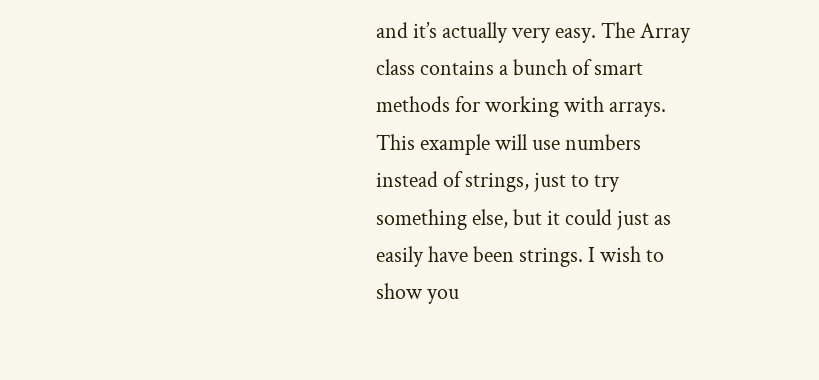and it’s actually very easy. The Array class contains a bunch of smart methods for working with arrays. This example will use numbers instead of strings, just to try something else, but it could just as easily have been strings. I wish to show you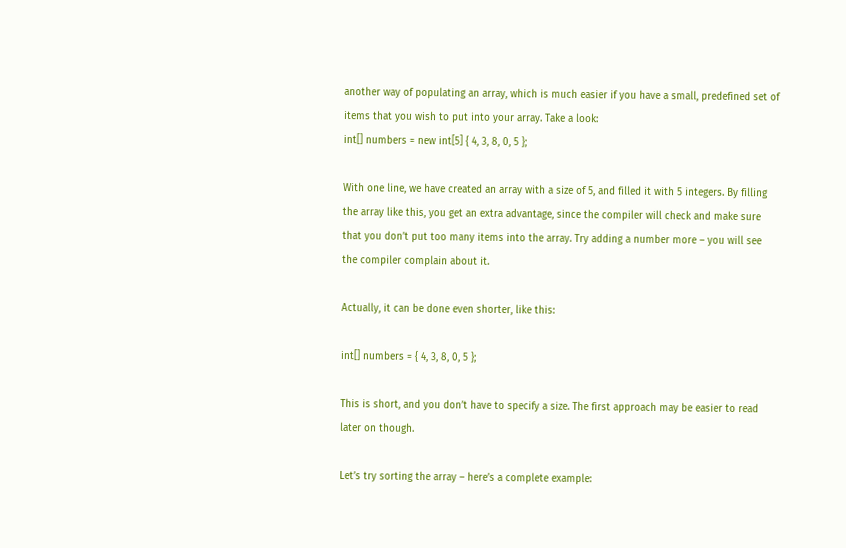another way of populating an array, which is much easier if you have a small, predefined set of items that you wish to put into your array. Take a look:
int[] numbers = new int[5] { 4, 3, 8, 0, 5 };

With one line, we have created an array with a size of 5, and filled it with 5 integers. By filling the array like this, you get an extra advantage, since the compiler will check and make sure that you don’t put too many items into the array. Try adding a number more – you will see the compiler complain about it.

Actually, it can be done even shorter, like this:

int[] numbers = { 4, 3, 8, 0, 5 };

This is short, and you don’t have to specify a size. The first approach may be easier to read later on though.

Let’s try sorting the array – here’s a complete example: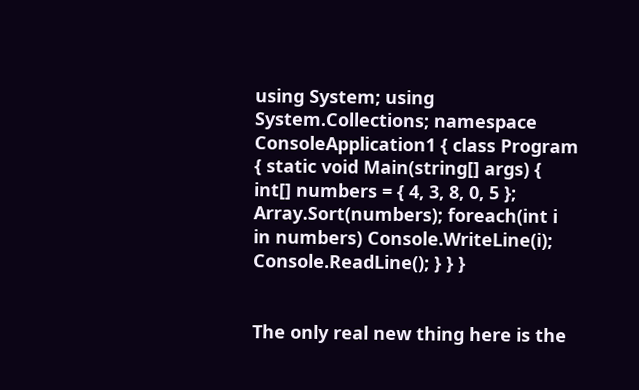using System; using System.Collections; namespace ConsoleApplication1 { class Program { static void Main(string[] args) { int[] numbers = { 4, 3, 8, 0, 5 }; Array.Sort(numbers); foreach(int i in numbers) Console.WriteLine(i); Console.ReadLine(); } } }


The only real new thing here is the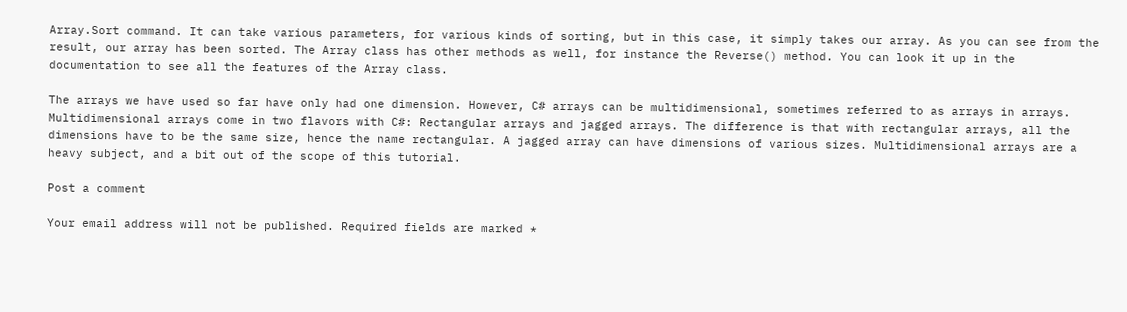Array.Sort command. It can take various parameters, for various kinds of sorting, but in this case, it simply takes our array. As you can see from the result, our array has been sorted. The Array class has other methods as well, for instance the Reverse() method. You can look it up in the documentation to see all the features of the Array class.

The arrays we have used so far have only had one dimension. However, C# arrays can be multidimensional, sometimes referred to as arrays in arrays. Multidimensional arrays come in two flavors with C#: Rectangular arrays and jagged arrays. The difference is that with rectangular arrays, all the dimensions have to be the same size, hence the name rectangular. A jagged array can have dimensions of various sizes. Multidimensional arrays are a heavy subject, and a bit out of the scope of this tutorial.

Post a comment

Your email address will not be published. Required fields are marked *